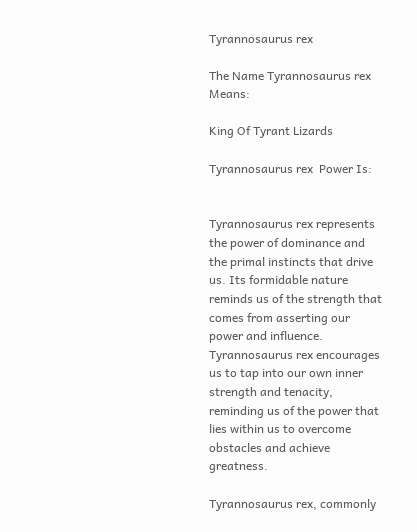Tyrannosaurus rex

The Name Tyrannosaurus rex  Means:

King Of Tyrant Lizards

Tyrannosaurus rex  Power Is:


Tyrannosaurus rex represents the power of dominance and the primal instincts that drive us. Its formidable nature reminds us of the strength that comes from asserting our power and influence. Tyrannosaurus rex encourages us to tap into our own inner strength and tenacity, reminding us of the power that lies within us to overcome obstacles and achieve greatness.

Tyrannosaurus rex, commonly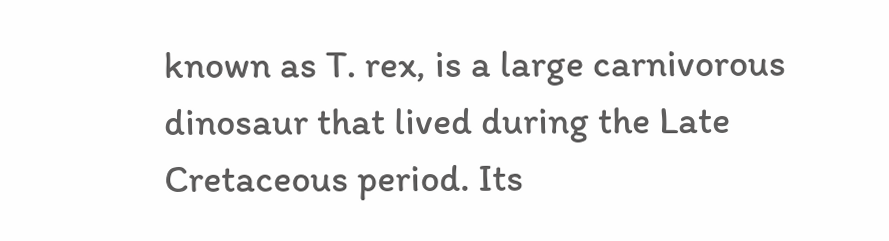known as T. rex, is a large carnivorous dinosaur that lived during the Late Cretaceous period. Its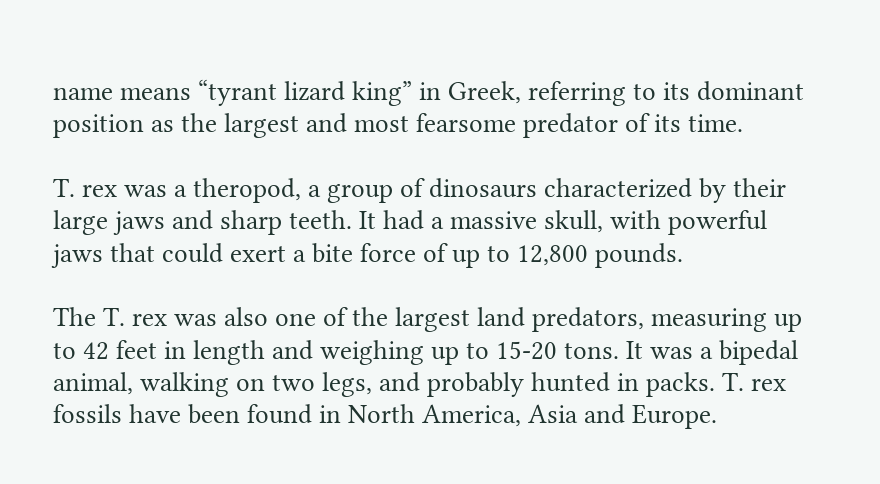name means “tyrant lizard king” in Greek, referring to its dominant position as the largest and most fearsome predator of its time.

T. rex was a theropod, a group of dinosaurs characterized by their large jaws and sharp teeth. It had a massive skull, with powerful jaws that could exert a bite force of up to 12,800 pounds.

The T. rex was also one of the largest land predators, measuring up to 42 feet in length and weighing up to 15-20 tons. It was a bipedal animal, walking on two legs, and probably hunted in packs. T. rex fossils have been found in North America, Asia and Europe.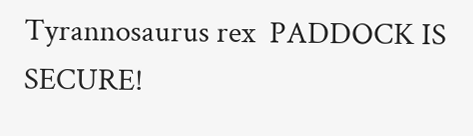Tyrannosaurus rex  PADDOCK IS SECURE!